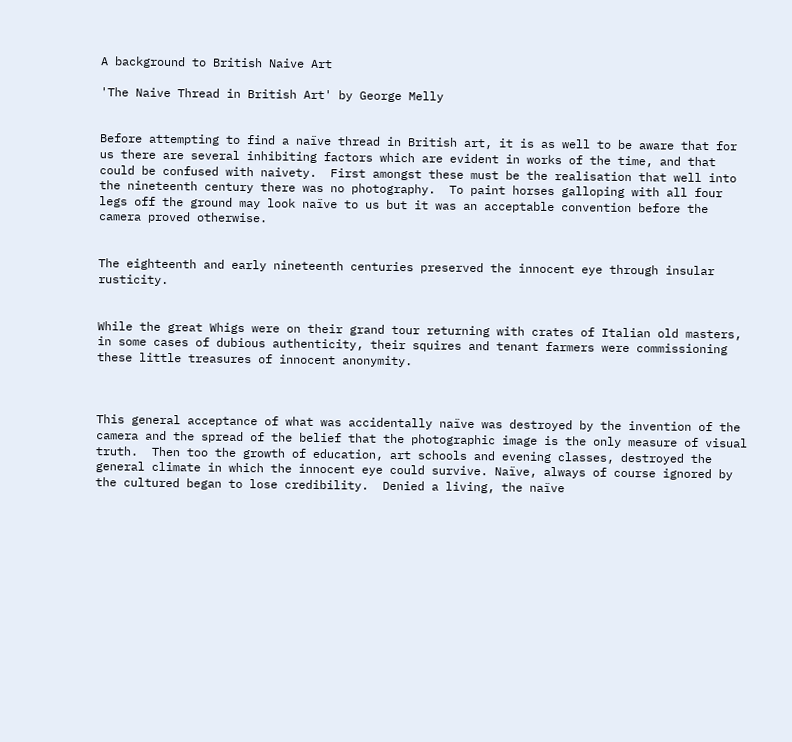A background to British Naive Art

'The Naive Thread in British Art' by George Melly


Before attempting to find a naïve thread in British art, it is as well to be aware that for us there are several inhibiting factors which are evident in works of the time, and that could be confused with naivety.  First amongst these must be the realisation that well into the nineteenth century there was no photography.  To paint horses galloping with all four legs off the ground may look naïve to us but it was an acceptable convention before the camera proved otherwise.


The eighteenth and early nineteenth centuries preserved the innocent eye through insular rusticity.


While the great Whigs were on their grand tour returning with crates of Italian old masters, in some cases of dubious authenticity, their squires and tenant farmers were commissioning these little treasures of innocent anonymity.



This general acceptance of what was accidentally naïve was destroyed by the invention of the camera and the spread of the belief that the photographic image is the only measure of visual truth.  Then too the growth of education, art schools and evening classes, destroyed the general climate in which the innocent eye could survive. Naïve, always of course ignored by the cultured began to lose credibility.  Denied a living, the naïve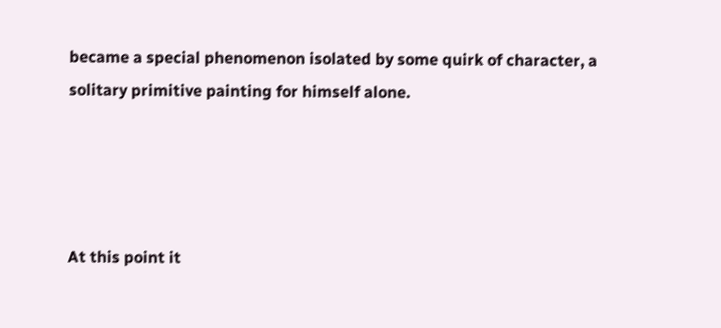became a special phenomenon isolated by some quirk of character, a solitary primitive painting for himself alone.




At this point it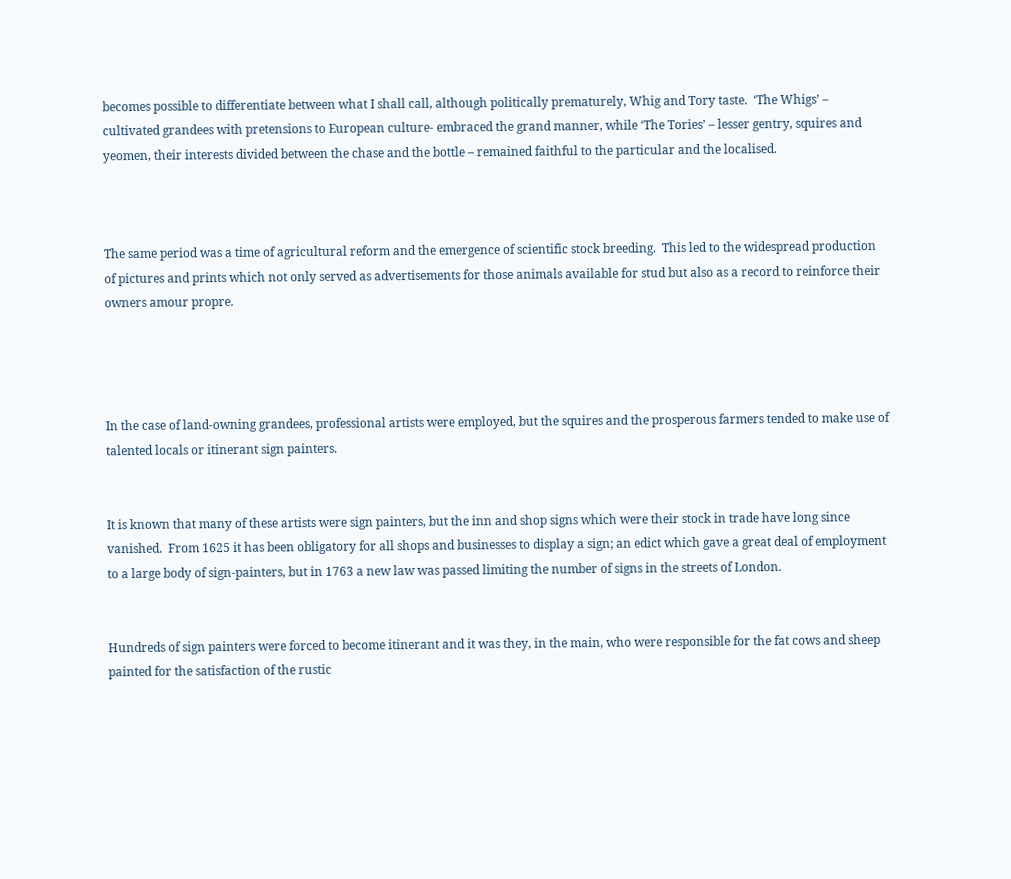becomes possible to differentiate between what I shall call, although politically prematurely, Whig and Tory taste.  ‘The Whigs’ – cultivated grandees with pretensions to European culture- embraced the grand manner, while ‘The Tories’ – lesser gentry, squires and yeomen, their interests divided between the chase and the bottle – remained faithful to the particular and the localised.



The same period was a time of agricultural reform and the emergence of scientific stock breeding.  This led to the widespread production of pictures and prints which not only served as advertisements for those animals available for stud but also as a record to reinforce their owners amour propre.




In the case of land-owning grandees, professional artists were employed, but the squires and the prosperous farmers tended to make use of talented locals or itinerant sign painters.


It is known that many of these artists were sign painters, but the inn and shop signs which were their stock in trade have long since vanished.  From 1625 it has been obligatory for all shops and businesses to display a sign; an edict which gave a great deal of employment to a large body of sign-painters, but in 1763 a new law was passed limiting the number of signs in the streets of London.


Hundreds of sign painters were forced to become itinerant and it was they, in the main, who were responsible for the fat cows and sheep painted for the satisfaction of the rustic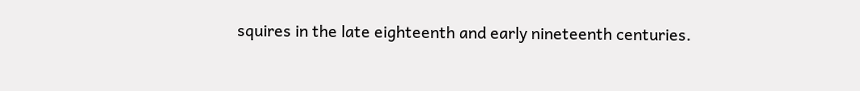squires in the late eighteenth and early nineteenth centuries.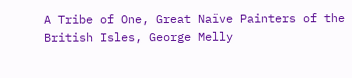A Tribe of One, Great Naïve Painters of the British Isles, George Melly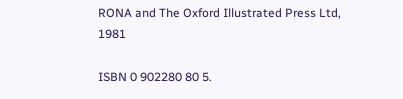RONA and The Oxford Illustrated Press Ltd, 1981

ISBN 0 902280 80 5.